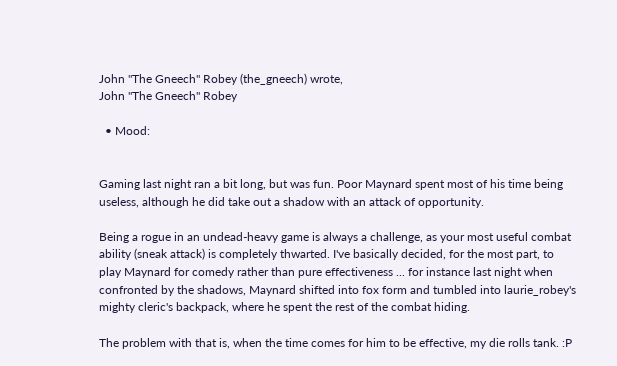John "The Gneech" Robey (the_gneech) wrote,
John "The Gneech" Robey

  • Mood:


Gaming last night ran a bit long, but was fun. Poor Maynard spent most of his time being useless, although he did take out a shadow with an attack of opportunity.

Being a rogue in an undead-heavy game is always a challenge, as your most useful combat ability (sneak attack) is completely thwarted. I've basically decided, for the most part, to play Maynard for comedy rather than pure effectiveness ... for instance last night when confronted by the shadows, Maynard shifted into fox form and tumbled into laurie_robey's mighty cleric's backpack, where he spent the rest of the combat hiding.

The problem with that is, when the time comes for him to be effective, my die rolls tank. :P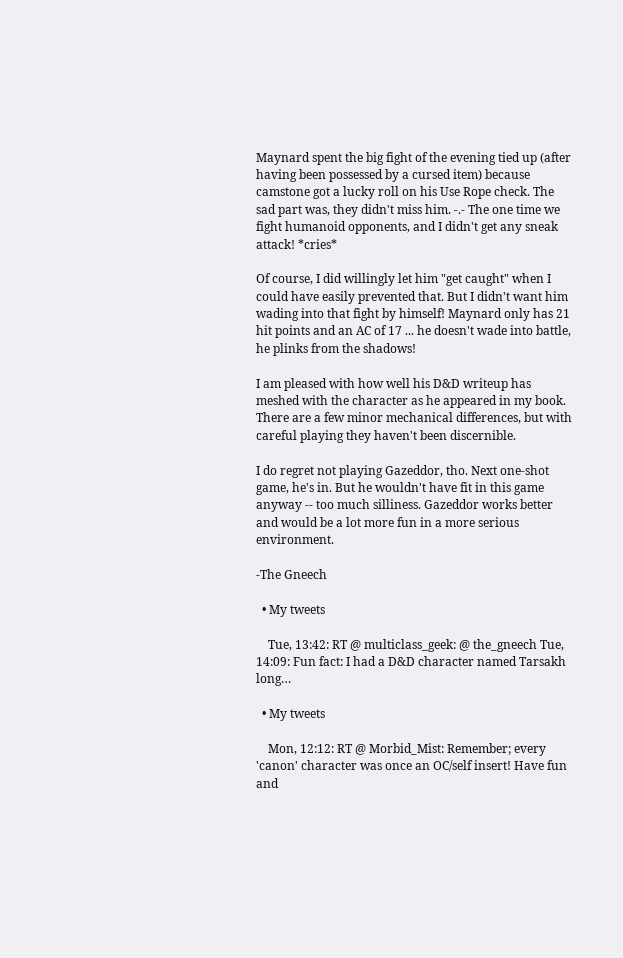Maynard spent the big fight of the evening tied up (after having been possessed by a cursed item) because camstone got a lucky roll on his Use Rope check. The sad part was, they didn't miss him. -.- The one time we fight humanoid opponents, and I didn't get any sneak attack! *cries*

Of course, I did willingly let him "get caught" when I could have easily prevented that. But I didn't want him wading into that fight by himself! Maynard only has 21 hit points and an AC of 17 ... he doesn't wade into battle, he plinks from the shadows!

I am pleased with how well his D&D writeup has meshed with the character as he appeared in my book. There are a few minor mechanical differences, but with careful playing they haven't been discernible.

I do regret not playing Gazeddor, tho. Next one-shot game, he's in. But he wouldn't have fit in this game anyway -- too much silliness. Gazeddor works better and would be a lot more fun in a more serious environment.

-The Gneech

  • My tweets

    Tue, 13:42: RT @ multiclass_geek: @ the_gneech Tue, 14:09: Fun fact: I had a D&D character named Tarsakh long…

  • My tweets

    Mon, 12:12: RT @ Morbid_Mist: Remember; every 'canon' character was once an OC/self insert! Have fun and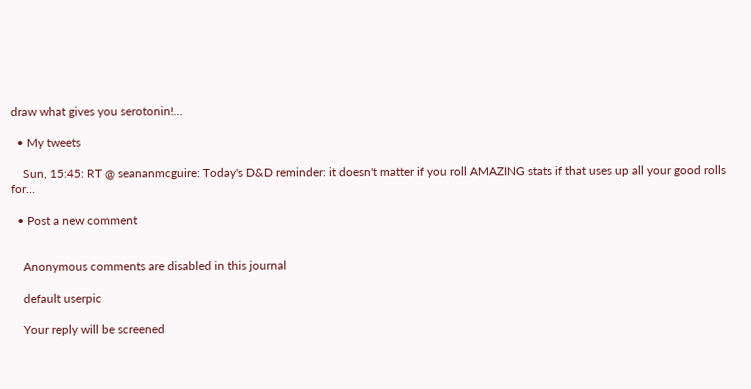draw what gives you serotonin!…

  • My tweets

    Sun, 15:45: RT @ seananmcguire: Today's D&D reminder: it doesn't matter if you roll AMAZING stats if that uses up all your good rolls for…

  • Post a new comment


    Anonymous comments are disabled in this journal

    default userpic

    Your reply will be screened